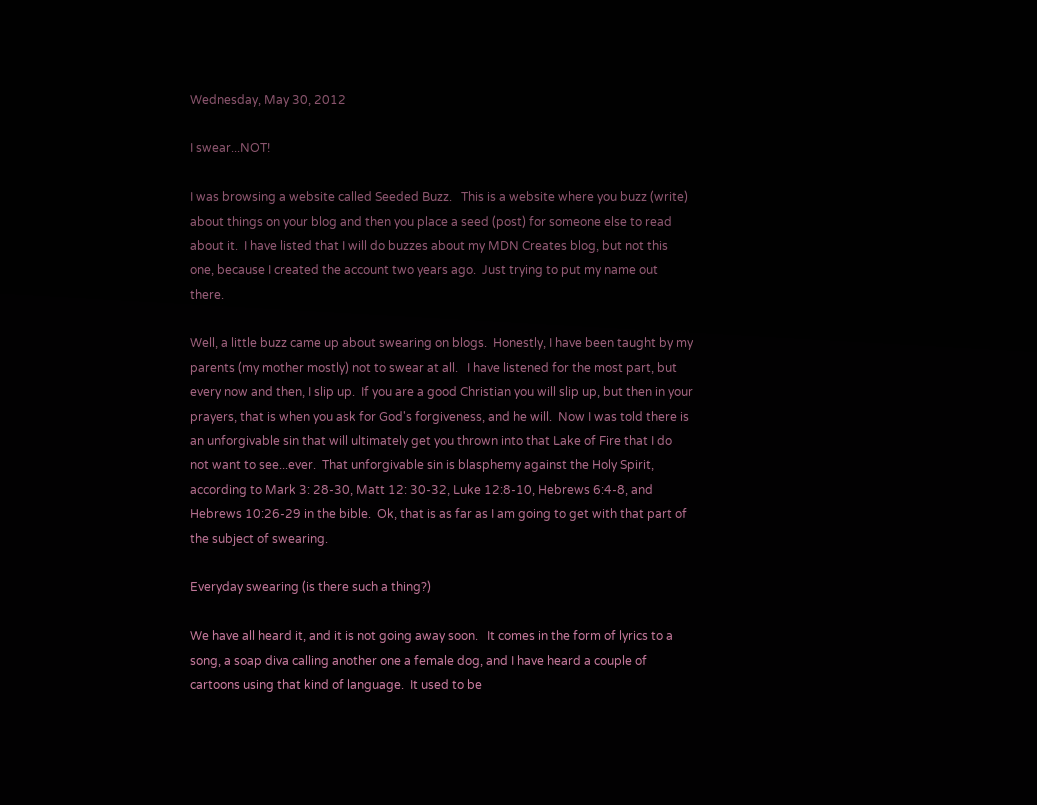Wednesday, May 30, 2012

I swear...NOT!

I was browsing a website called Seeded Buzz.   This is a website where you buzz (write) about things on your blog and then you place a seed (post) for someone else to read about it.  I have listed that I will do buzzes about my MDN Creates blog, but not this one, because I created the account two years ago.  Just trying to put my name out there.

Well, a little buzz came up about swearing on blogs.  Honestly, I have been taught by my parents (my mother mostly) not to swear at all.   I have listened for the most part, but every now and then, I slip up.  If you are a good Christian you will slip up, but then in your prayers, that is when you ask for God's forgiveness, and he will.  Now I was told there is an unforgivable sin that will ultimately get you thrown into that Lake of Fire that I do not want to see...ever.  That unforgivable sin is blasphemy against the Holy Spirit, according to Mark 3: 28-30, Matt 12: 30-32, Luke 12:8-10, Hebrews 6:4-8, and Hebrews 10:26-29 in the bible.  Ok, that is as far as I am going to get with that part of the subject of swearing.

Everyday swearing (is there such a thing?)

We have all heard it, and it is not going away soon.   It comes in the form of lyrics to a song, a soap diva calling another one a female dog, and I have heard a couple of cartoons using that kind of language.  It used to be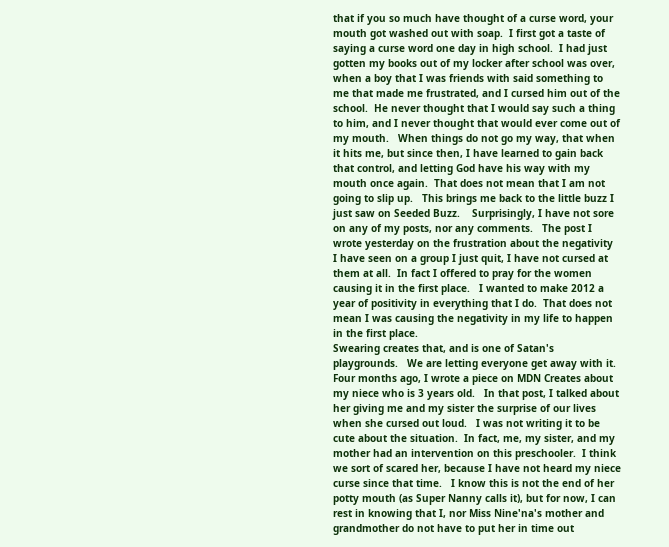that if you so much have thought of a curse word, your mouth got washed out with soap.  I first got a taste of saying a curse word one day in high school.  I had just gotten my books out of my locker after school was over, when a boy that I was friends with said something to me that made me frustrated, and I cursed him out of the school.  He never thought that I would say such a thing to him, and I never thought that would ever come out of my mouth.   When things do not go my way, that when it hits me, but since then, I have learned to gain back that control, and letting God have his way with my mouth once again.  That does not mean that I am not going to slip up.   This brings me back to the little buzz I just saw on Seeded Buzz.    Surprisingly, I have not sore on any of my posts, nor any comments.   The post I wrote yesterday on the frustration about the negativity  I have seen on a group I just quit, I have not cursed at them at all.  In fact I offered to pray for the women causing it in the first place.   I wanted to make 2012 a year of positivity in everything that I do.  That does not mean I was causing the negativity in my life to happen in the first place.
Swearing creates that, and is one of Satan's playgrounds.   We are letting everyone get away with it.  Four months ago, I wrote a piece on MDN Creates about my niece who is 3 years old.   In that post, I talked about her giving me and my sister the surprise of our lives when she cursed out loud.   I was not writing it to be cute about the situation.  In fact, me, my sister, and my mother had an intervention on this preschooler.  I think we sort of scared her, because I have not heard my niece curse since that time.   I know this is not the end of her potty mouth (as Super Nanny calls it), but for now, I can rest in knowing that I, nor Miss Nine'na's mother and grandmother do not have to put her in time out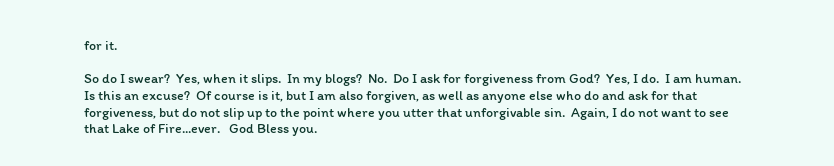for it.

So do I swear?  Yes, when it slips.  In my blogs?  No.  Do I ask for forgiveness from God?  Yes, I do.  I am human.  Is this an excuse?  Of course is it, but I am also forgiven, as well as anyone else who do and ask for that forgiveness, but do not slip up to the point where you utter that unforgivable sin.  Again, I do not want to see that Lake of Fire...ever.   God Bless you.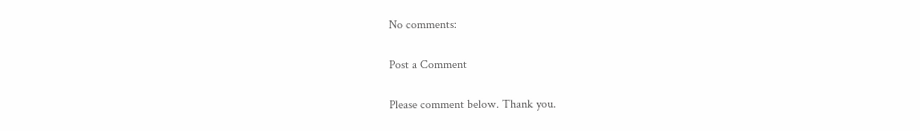No comments:

Post a Comment

Please comment below. Thank you.